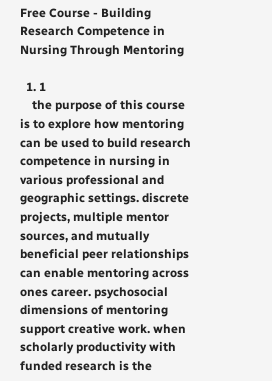Free Course - Building Research Competence in Nursing Through Mentoring

  1. 1
    the purpose of this course is to explore how mentoring can be used to build research competence in nursing in various professional and geographic settings. discrete projects, multiple mentor sources, and mutually beneficial peer relationships can enable mentoring across ones career. psychosocial dimensions of mentoring support creative work. when scholarly productivity with funded research is the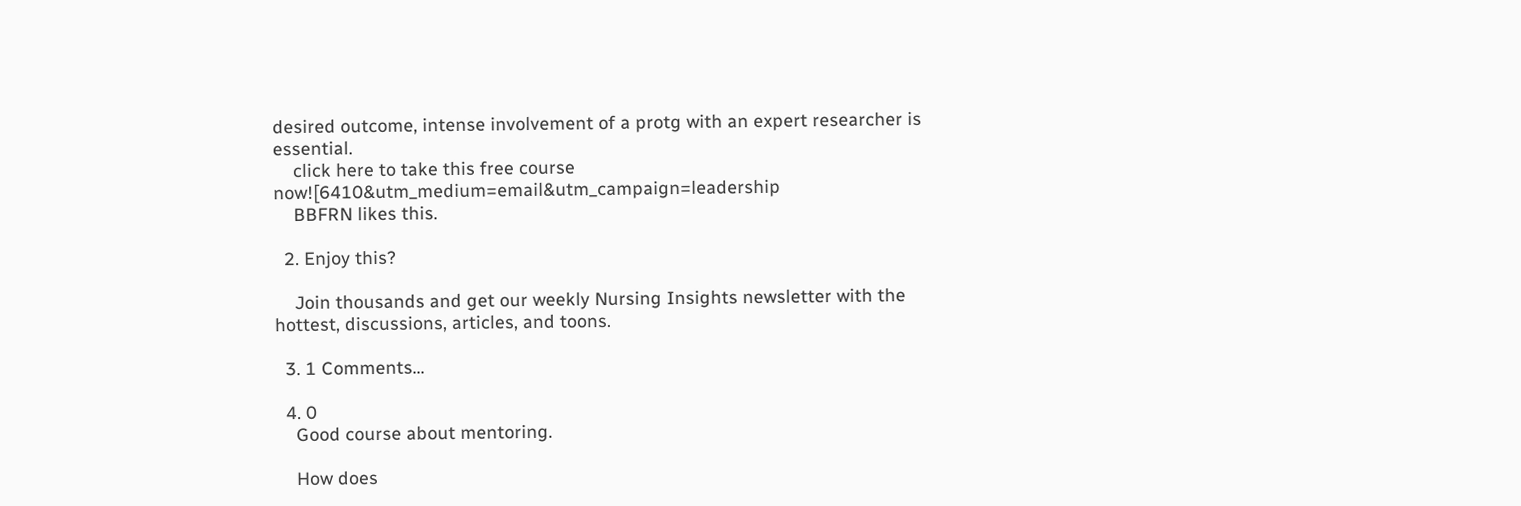desired outcome, intense involvement of a protg with an expert researcher is essential.
    click here to take this free course now![6410&utm_medium=email&utm_campaign=leadership
    BBFRN likes this.

  2. Enjoy this?

    Join thousands and get our weekly Nursing Insights newsletter with the hottest, discussions, articles, and toons.

  3. 1 Comments...

  4. 0
    Good course about mentoring.

    How does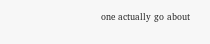one actually go about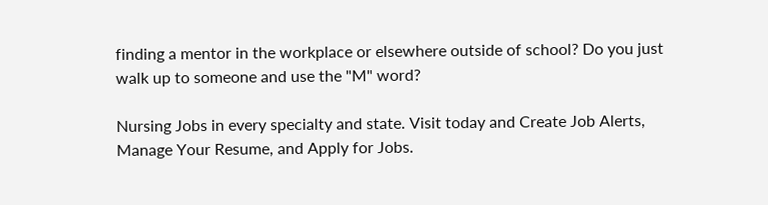finding a mentor in the workplace or elsewhere outside of school? Do you just walk up to someone and use the "M" word?

Nursing Jobs in every specialty and state. Visit today and Create Job Alerts, Manage Your Resume, and Apply for Jobs.